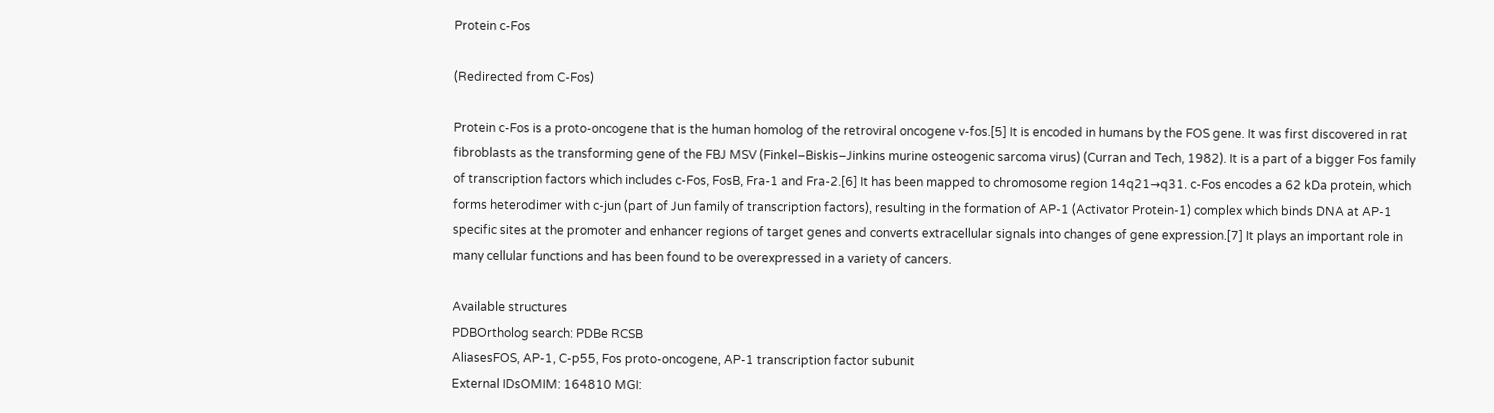Protein c-Fos

(Redirected from C-Fos)

Protein c-Fos is a proto-oncogene that is the human homolog of the retroviral oncogene v-fos.[5] It is encoded in humans by the FOS gene. It was first discovered in rat fibroblasts as the transforming gene of the FBJ MSV (Finkel–Biskis–Jinkins murine osteogenic sarcoma virus) (Curran and Tech, 1982). It is a part of a bigger Fos family of transcription factors which includes c-Fos, FosB, Fra-1 and Fra-2.[6] It has been mapped to chromosome region 14q21→q31. c-Fos encodes a 62 kDa protein, which forms heterodimer with c-jun (part of Jun family of transcription factors), resulting in the formation of AP-1 (Activator Protein-1) complex which binds DNA at AP-1 specific sites at the promoter and enhancer regions of target genes and converts extracellular signals into changes of gene expression.[7] It plays an important role in many cellular functions and has been found to be overexpressed in a variety of cancers.

Available structures
PDBOrtholog search: PDBe RCSB
AliasesFOS, AP-1, C-p55, Fos proto-oncogene, AP-1 transcription factor subunit
External IDsOMIM: 164810 MGI: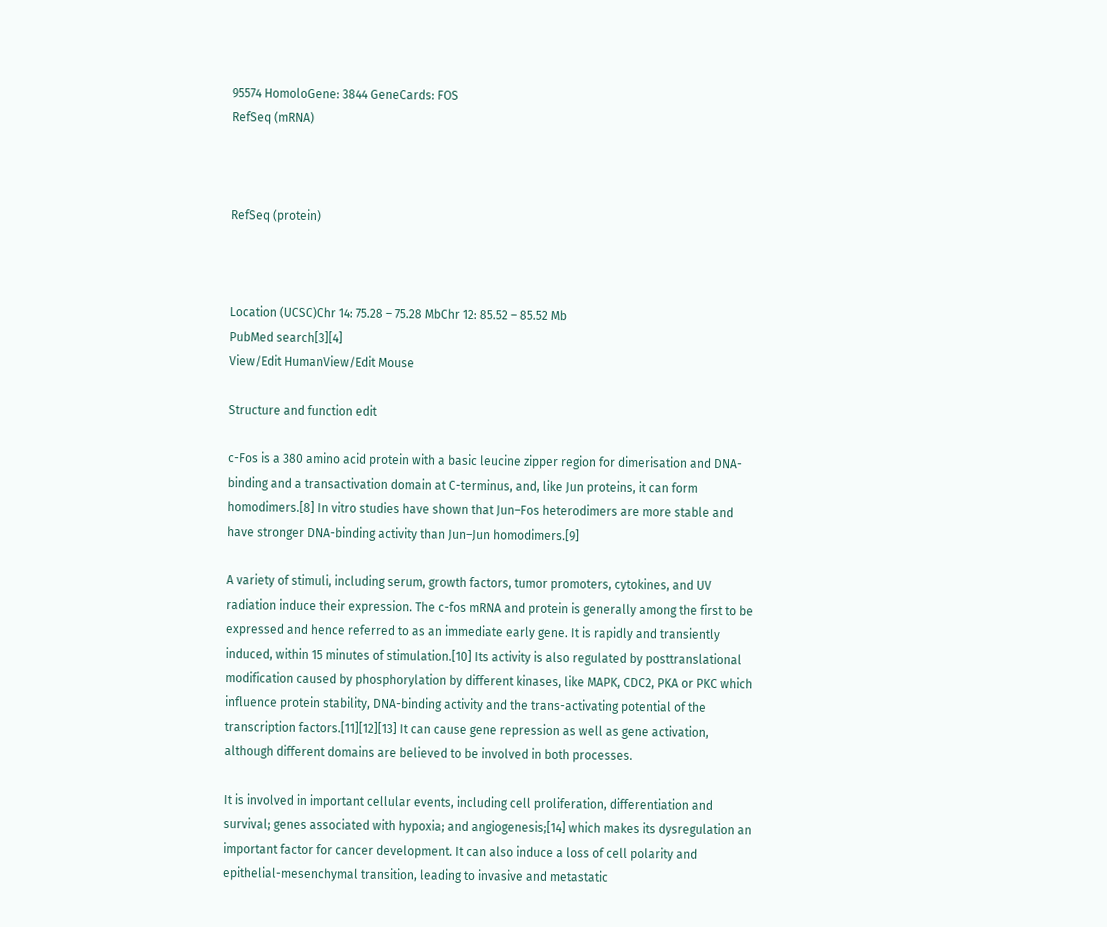95574 HomoloGene: 3844 GeneCards: FOS
RefSeq (mRNA)



RefSeq (protein)



Location (UCSC)Chr 14: 75.28 – 75.28 MbChr 12: 85.52 – 85.52 Mb
PubMed search[3][4]
View/Edit HumanView/Edit Mouse

Structure and function edit

c-Fos is a 380 amino acid protein with a basic leucine zipper region for dimerisation and DNA-binding and a transactivation domain at C-terminus, and, like Jun proteins, it can form homodimers.[8] In vitro studies have shown that Jun–Fos heterodimers are more stable and have stronger DNA-binding activity than Jun–Jun homodimers.[9]

A variety of stimuli, including serum, growth factors, tumor promoters, cytokines, and UV radiation induce their expression. The c-fos mRNA and protein is generally among the first to be expressed and hence referred to as an immediate early gene. It is rapidly and transiently induced, within 15 minutes of stimulation.[10] Its activity is also regulated by posttranslational modification caused by phosphorylation by different kinases, like MAPK, CDC2, PKA or PKC which influence protein stability, DNA-binding activity and the trans-activating potential of the transcription factors.[11][12][13] It can cause gene repression as well as gene activation, although different domains are believed to be involved in both processes.

It is involved in important cellular events, including cell proliferation, differentiation and survival; genes associated with hypoxia; and angiogenesis;[14] which makes its dysregulation an important factor for cancer development. It can also induce a loss of cell polarity and epithelial-mesenchymal transition, leading to invasive and metastatic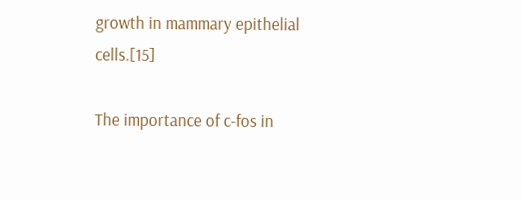growth in mammary epithelial cells.[15]

The importance of c-fos in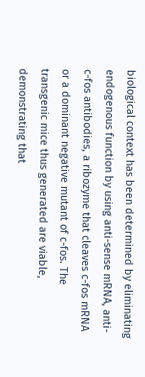biological context has been determined by eliminating endogenous function by using anti-sense mRNA, anti-c-fos antibodies, a ribozyme that cleaves c-fos mRNA or a dominant negative mutant of c-fos. The transgenic mice thus generated are viable, demonstrating that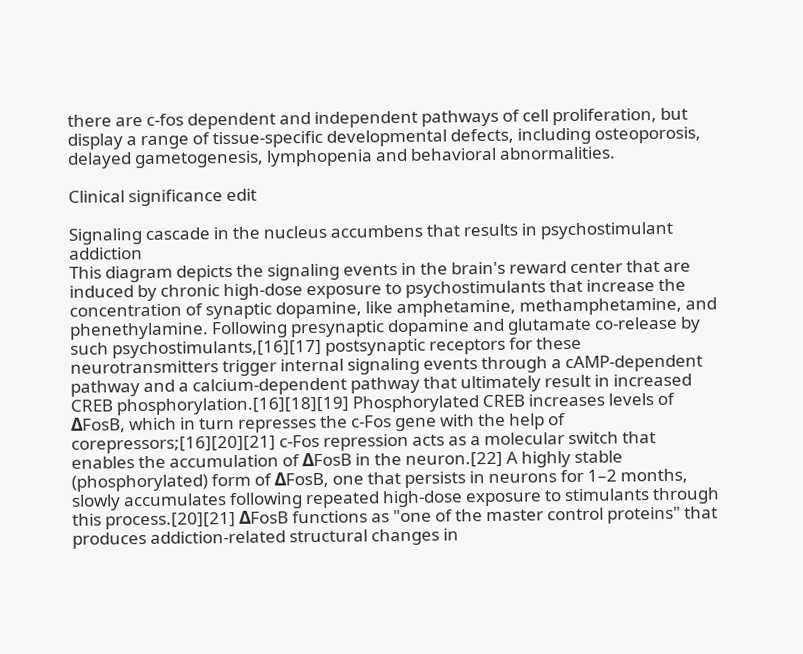there are c-fos dependent and independent pathways of cell proliferation, but display a range of tissue-specific developmental defects, including osteoporosis, delayed gametogenesis, lymphopenia and behavioral abnormalities.

Clinical significance edit

Signaling cascade in the nucleus accumbens that results in psychostimulant addiction
This diagram depicts the signaling events in the brain's reward center that are induced by chronic high-dose exposure to psychostimulants that increase the concentration of synaptic dopamine, like amphetamine, methamphetamine, and phenethylamine. Following presynaptic dopamine and glutamate co-release by such psychostimulants,[16][17] postsynaptic receptors for these neurotransmitters trigger internal signaling events through a cAMP-dependent pathway and a calcium-dependent pathway that ultimately result in increased CREB phosphorylation.[16][18][19] Phosphorylated CREB increases levels of ΔFosB, which in turn represses the c-Fos gene with the help of corepressors;[16][20][21] c-Fos repression acts as a molecular switch that enables the accumulation of ΔFosB in the neuron.[22] A highly stable (phosphorylated) form of ΔFosB, one that persists in neurons for 1–2 months, slowly accumulates following repeated high-dose exposure to stimulants through this process.[20][21] ΔFosB functions as "one of the master control proteins" that produces addiction-related structural changes in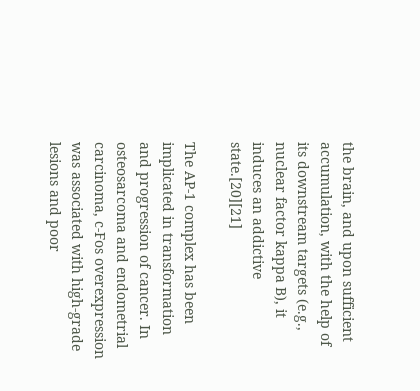the brain, and upon sufficient accumulation, with the help of its downstream targets (e.g., nuclear factor kappa B), it induces an addictive state.[20][21]

The AP-1 complex has been implicated in transformation and progression of cancer. In osteosarcoma and endometrial carcinoma, c-Fos overexpression was associated with high-grade lesions and poor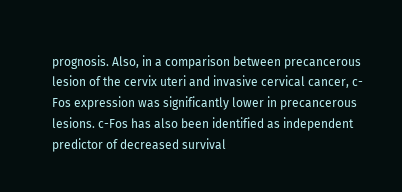prognosis. Also, in a comparison between precancerous lesion of the cervix uteri and invasive cervical cancer, c-Fos expression was significantly lower in precancerous lesions. c-Fos has also been identified as independent predictor of decreased survival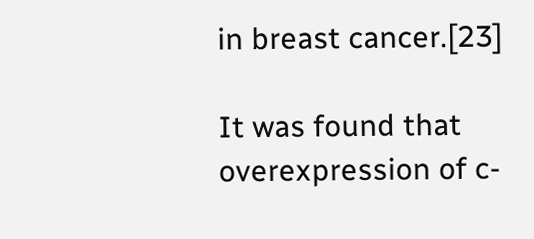in breast cancer.[23]

It was found that overexpression of c-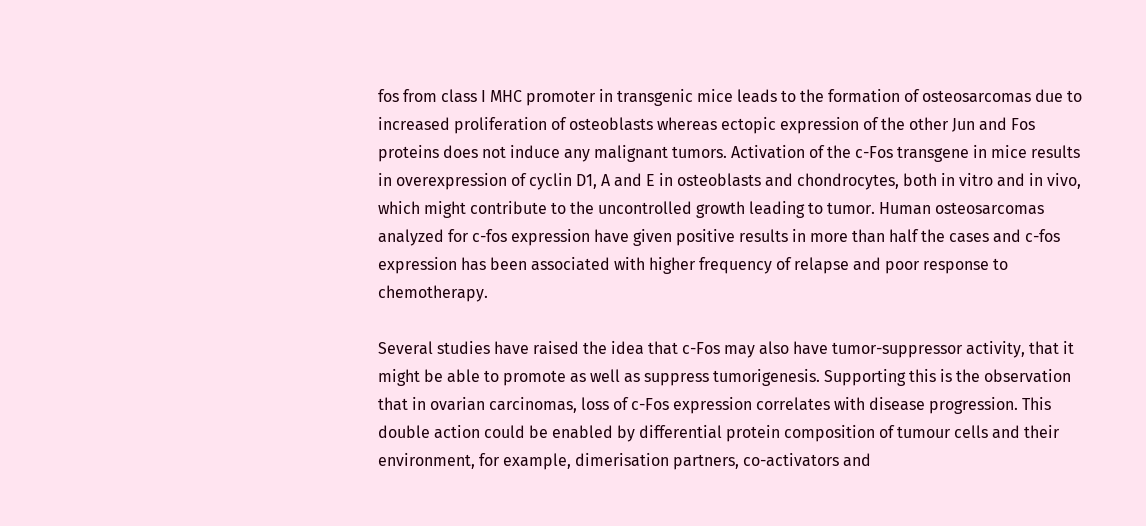fos from class I MHC promoter in transgenic mice leads to the formation of osteosarcomas due to increased proliferation of osteoblasts whereas ectopic expression of the other Jun and Fos proteins does not induce any malignant tumors. Activation of the c-Fos transgene in mice results in overexpression of cyclin D1, A and E in osteoblasts and chondrocytes, both in vitro and in vivo, which might contribute to the uncontrolled growth leading to tumor. Human osteosarcomas analyzed for c-fos expression have given positive results in more than half the cases and c-fos expression has been associated with higher frequency of relapse and poor response to chemotherapy.

Several studies have raised the idea that c-Fos may also have tumor-suppressor activity, that it might be able to promote as well as suppress tumorigenesis. Supporting this is the observation that in ovarian carcinomas, loss of c-Fos expression correlates with disease progression. This double action could be enabled by differential protein composition of tumour cells and their environment, for example, dimerisation partners, co-activators and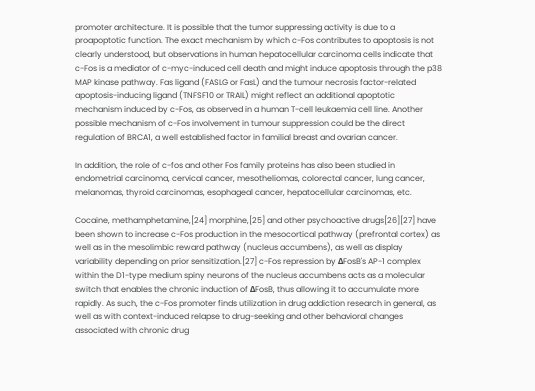promoter architecture. It is possible that the tumor suppressing activity is due to a proapoptotic function. The exact mechanism by which c-Fos contributes to apoptosis is not clearly understood, but observations in human hepatocellular carcinoma cells indicate that c-Fos is a mediator of c-myc-induced cell death and might induce apoptosis through the p38 MAP kinase pathway. Fas ligand (FASLG or FasL) and the tumour necrosis factor-related apoptosis-inducing ligand (TNFSF10 or TRAIL) might reflect an additional apoptotic mechanism induced by c-Fos, as observed in a human T-cell leukaemia cell line. Another possible mechanism of c-Fos involvement in tumour suppression could be the direct regulation of BRCA1, a well established factor in familial breast and ovarian cancer.

In addition, the role of c-fos and other Fos family proteins has also been studied in endometrial carcinoma, cervical cancer, mesotheliomas, colorectal cancer, lung cancer, melanomas, thyroid carcinomas, esophageal cancer, hepatocellular carcinomas, etc.

Cocaine, methamphetamine,[24] morphine,[25] and other psychoactive drugs[26][27] have been shown to increase c-Fos production in the mesocortical pathway (prefrontal cortex) as well as in the mesolimbic reward pathway (nucleus accumbens), as well as display variability depending on prior sensitization.[27] c-Fos repression by ΔFosB's AP-1 complex within the D1-type medium spiny neurons of the nucleus accumbens acts as a molecular switch that enables the chronic induction of ΔFosB, thus allowing it to accumulate more rapidly. As such, the c-Fos promoter finds utilization in drug addiction research in general, as well as with context-induced relapse to drug-seeking and other behavioral changes associated with chronic drug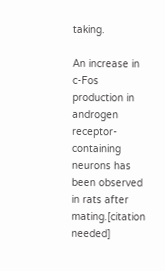taking.

An increase in c-Fos production in androgen receptor-containing neurons has been observed in rats after mating.[citation needed]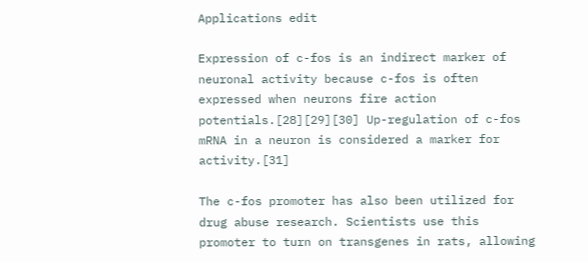Applications edit

Expression of c-fos is an indirect marker of neuronal activity because c-fos is often expressed when neurons fire action potentials.[28][29][30] Up-regulation of c-fos mRNA in a neuron is considered a marker for activity.[31]

The c-fos promoter has also been utilized for drug abuse research. Scientists use this promoter to turn on transgenes in rats, allowing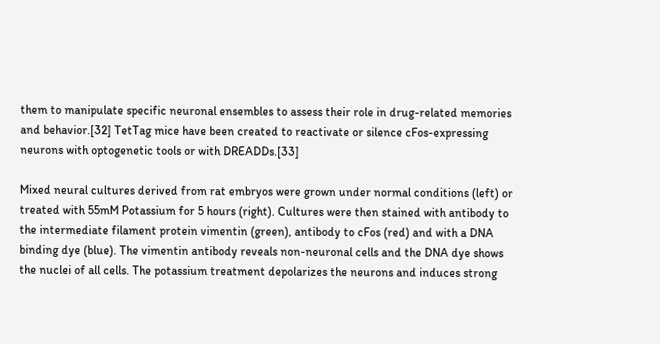them to manipulate specific neuronal ensembles to assess their role in drug-related memories and behavior.[32] TetTag mice have been created to reactivate or silence cFos-expressing neurons with optogenetic tools or with DREADDs.[33]

Mixed neural cultures derived from rat embryos were grown under normal conditions (left) or treated with 55mM Potassium for 5 hours (right). Cultures were then stained with antibody to the intermediate filament protein vimentin (green), antibody to cFos (red) and with a DNA binding dye (blue). The vimentin antibody reveals non-neuronal cells and the DNA dye shows the nuclei of all cells. The potassium treatment depolarizes the neurons and induces strong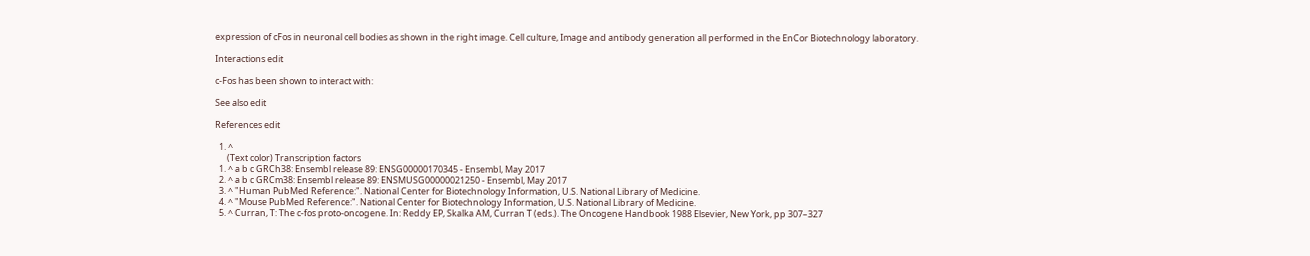expression of cFos in neuronal cell bodies as shown in the right image. Cell culture, Image and antibody generation all performed in the EnCor Biotechnology laboratory.

Interactions edit

c-Fos has been shown to interact with:

See also edit

References edit

  1. ^
      (Text color) Transcription factors
  1. ^ a b c GRCh38: Ensembl release 89: ENSG00000170345 - Ensembl, May 2017
  2. ^ a b c GRCm38: Ensembl release 89: ENSMUSG00000021250 - Ensembl, May 2017
  3. ^ "Human PubMed Reference:". National Center for Biotechnology Information, U.S. National Library of Medicine.
  4. ^ "Mouse PubMed Reference:". National Center for Biotechnology Information, U.S. National Library of Medicine.
  5. ^ Curran, T: The c-fos proto-oncogene. In: Reddy EP, Skalka AM, Curran T (eds.). The Oncogene Handbook 1988 Elsevier, New York, pp 307–327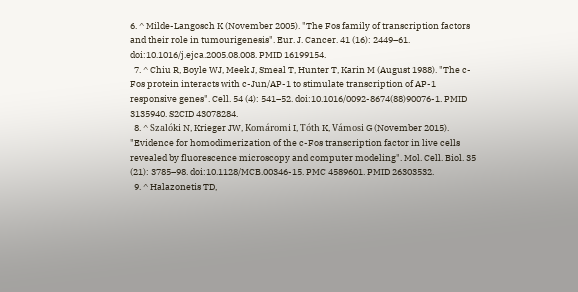6. ^ Milde-Langosch K (November 2005). "The Fos family of transcription factors and their role in tumourigenesis". Eur. J. Cancer. 41 (16): 2449–61. doi:10.1016/j.ejca.2005.08.008. PMID 16199154.
  7. ^ Chiu R, Boyle WJ, Meek J, Smeal T, Hunter T, Karin M (August 1988). "The c-Fos protein interacts with c-Jun/AP-1 to stimulate transcription of AP-1 responsive genes". Cell. 54 (4): 541–52. doi:10.1016/0092-8674(88)90076-1. PMID 3135940. S2CID 43078284.
  8. ^ Szalóki N, Krieger JW, Komáromi I, Tóth K, Vámosi G (November 2015). "Evidence for homodimerization of the c-Fos transcription factor in live cells revealed by fluorescence microscopy and computer modeling". Mol. Cell. Biol. 35 (21): 3785–98. doi:10.1128/MCB.00346-15. PMC 4589601. PMID 26303532.
  9. ^ Halazonetis TD,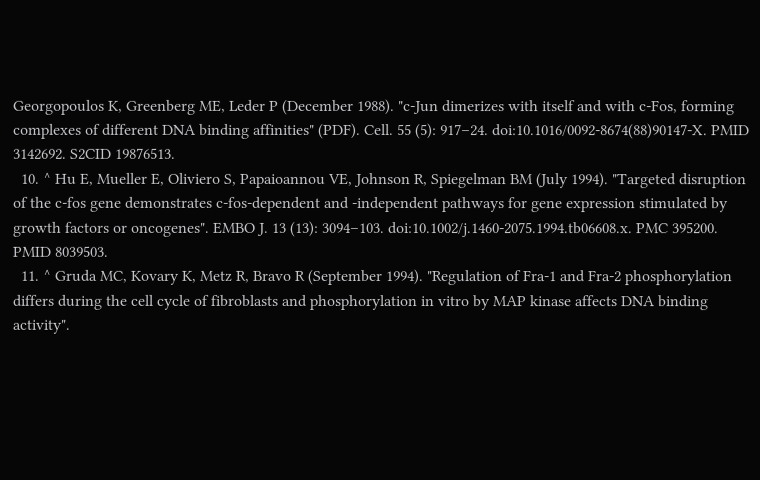Georgopoulos K, Greenberg ME, Leder P (December 1988). "c-Jun dimerizes with itself and with c-Fos, forming complexes of different DNA binding affinities" (PDF). Cell. 55 (5): 917–24. doi:10.1016/0092-8674(88)90147-X. PMID 3142692. S2CID 19876513.
  10. ^ Hu E, Mueller E, Oliviero S, Papaioannou VE, Johnson R, Spiegelman BM (July 1994). "Targeted disruption of the c-fos gene demonstrates c-fos-dependent and -independent pathways for gene expression stimulated by growth factors or oncogenes". EMBO J. 13 (13): 3094–103. doi:10.1002/j.1460-2075.1994.tb06608.x. PMC 395200. PMID 8039503.
  11. ^ Gruda MC, Kovary K, Metz R, Bravo R (September 1994). "Regulation of Fra-1 and Fra-2 phosphorylation differs during the cell cycle of fibroblasts and phosphorylation in vitro by MAP kinase affects DNA binding activity".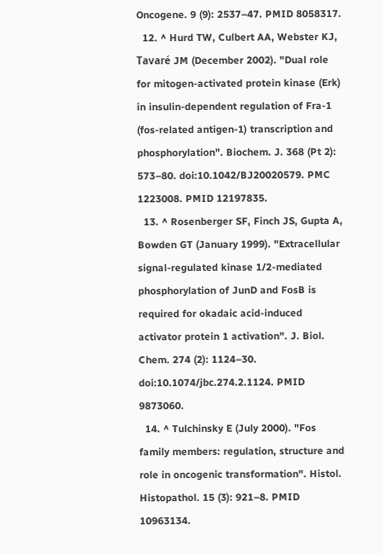Oncogene. 9 (9): 2537–47. PMID 8058317.
  12. ^ Hurd TW, Culbert AA, Webster KJ, Tavaré JM (December 2002). "Dual role for mitogen-activated protein kinase (Erk) in insulin-dependent regulation of Fra-1 (fos-related antigen-1) transcription and phosphorylation". Biochem. J. 368 (Pt 2): 573–80. doi:10.1042/BJ20020579. PMC 1223008. PMID 12197835.
  13. ^ Rosenberger SF, Finch JS, Gupta A, Bowden GT (January 1999). "Extracellular signal-regulated kinase 1/2-mediated phosphorylation of JunD and FosB is required for okadaic acid-induced activator protein 1 activation". J. Biol. Chem. 274 (2): 1124–30. doi:10.1074/jbc.274.2.1124. PMID 9873060.
  14. ^ Tulchinsky E (July 2000). "Fos family members: regulation, structure and role in oncogenic transformation". Histol. Histopathol. 15 (3): 921–8. PMID 10963134.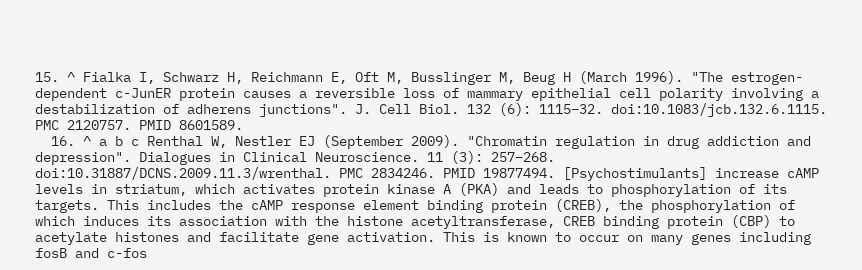15. ^ Fialka I, Schwarz H, Reichmann E, Oft M, Busslinger M, Beug H (March 1996). "The estrogen-dependent c-JunER protein causes a reversible loss of mammary epithelial cell polarity involving a destabilization of adherens junctions". J. Cell Biol. 132 (6): 1115–32. doi:10.1083/jcb.132.6.1115. PMC 2120757. PMID 8601589.
  16. ^ a b c Renthal W, Nestler EJ (September 2009). "Chromatin regulation in drug addiction and depression". Dialogues in Clinical Neuroscience. 11 (3): 257–268. doi:10.31887/DCNS.2009.11.3/wrenthal. PMC 2834246. PMID 19877494. [Psychostimulants] increase cAMP levels in striatum, which activates protein kinase A (PKA) and leads to phosphorylation of its targets. This includes the cAMP response element binding protein (CREB), the phosphorylation of which induces its association with the histone acetyltransferase, CREB binding protein (CBP) to acetylate histones and facilitate gene activation. This is known to occur on many genes including fosB and c-fos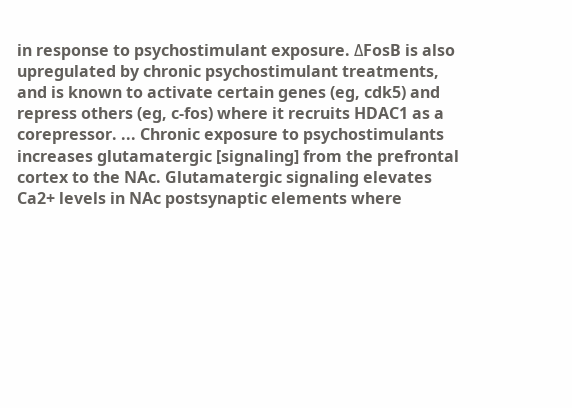in response to psychostimulant exposure. ΔFosB is also upregulated by chronic psychostimulant treatments, and is known to activate certain genes (eg, cdk5) and repress others (eg, c-fos) where it recruits HDAC1 as a corepressor. ... Chronic exposure to psychostimulants increases glutamatergic [signaling] from the prefrontal cortex to the NAc. Glutamatergic signaling elevates Ca2+ levels in NAc postsynaptic elements where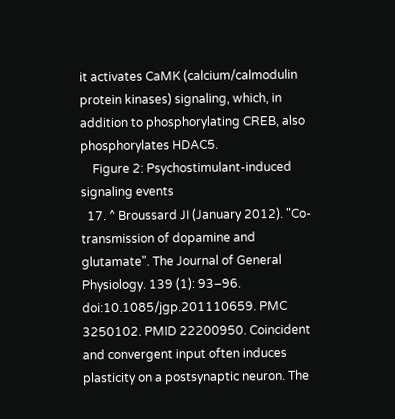it activates CaMK (calcium/calmodulin protein kinases) signaling, which, in addition to phosphorylating CREB, also phosphorylates HDAC5.
    Figure 2: Psychostimulant-induced signaling events
  17. ^ Broussard JI (January 2012). "Co-transmission of dopamine and glutamate". The Journal of General Physiology. 139 (1): 93–96. doi:10.1085/jgp.201110659. PMC 3250102. PMID 22200950. Coincident and convergent input often induces plasticity on a postsynaptic neuron. The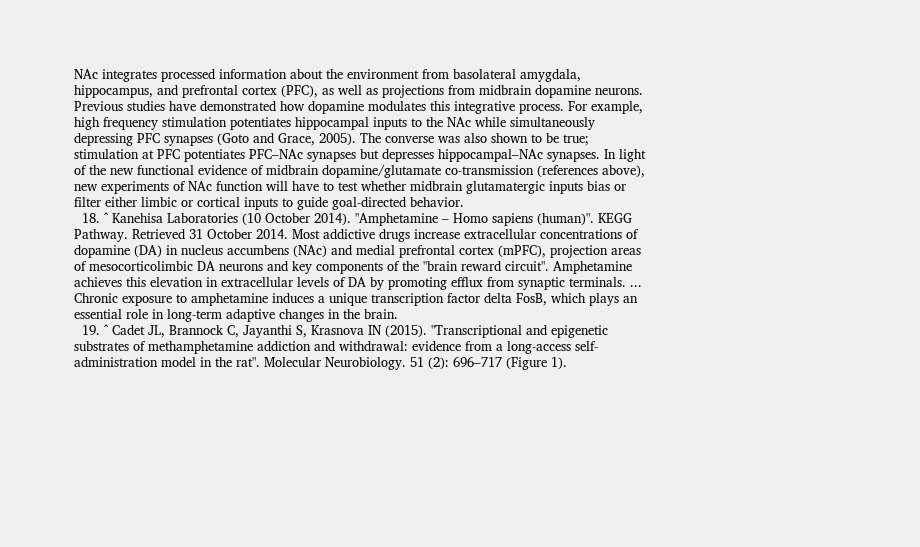NAc integrates processed information about the environment from basolateral amygdala, hippocampus, and prefrontal cortex (PFC), as well as projections from midbrain dopamine neurons. Previous studies have demonstrated how dopamine modulates this integrative process. For example, high frequency stimulation potentiates hippocampal inputs to the NAc while simultaneously depressing PFC synapses (Goto and Grace, 2005). The converse was also shown to be true; stimulation at PFC potentiates PFC–NAc synapses but depresses hippocampal–NAc synapses. In light of the new functional evidence of midbrain dopamine/glutamate co-transmission (references above), new experiments of NAc function will have to test whether midbrain glutamatergic inputs bias or filter either limbic or cortical inputs to guide goal-directed behavior.
  18. ^ Kanehisa Laboratories (10 October 2014). "Amphetamine – Homo sapiens (human)". KEGG Pathway. Retrieved 31 October 2014. Most addictive drugs increase extracellular concentrations of dopamine (DA) in nucleus accumbens (NAc) and medial prefrontal cortex (mPFC), projection areas of mesocorticolimbic DA neurons and key components of the "brain reward circuit". Amphetamine achieves this elevation in extracellular levels of DA by promoting efflux from synaptic terminals. ... Chronic exposure to amphetamine induces a unique transcription factor delta FosB, which plays an essential role in long-term adaptive changes in the brain.
  19. ^ Cadet JL, Brannock C, Jayanthi S, Krasnova IN (2015). "Transcriptional and epigenetic substrates of methamphetamine addiction and withdrawal: evidence from a long-access self-administration model in the rat". Molecular Neurobiology. 51 (2): 696–717 (Figure 1).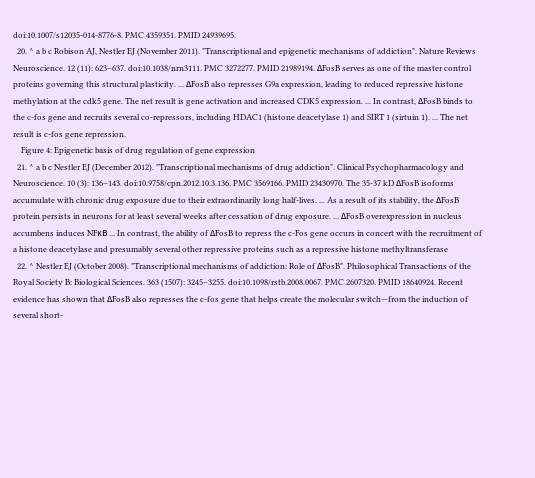doi:10.1007/s12035-014-8776-8. PMC 4359351. PMID 24939695.
  20. ^ a b c Robison AJ, Nestler EJ (November 2011). "Transcriptional and epigenetic mechanisms of addiction". Nature Reviews Neuroscience. 12 (11): 623–637. doi:10.1038/nrn3111. PMC 3272277. PMID 21989194. ΔFosB serves as one of the master control proteins governing this structural plasticity. ... ΔFosB also represses G9a expression, leading to reduced repressive histone methylation at the cdk5 gene. The net result is gene activation and increased CDK5 expression. ... In contrast, ΔFosB binds to the c-fos gene and recruits several co-repressors, including HDAC1 (histone deacetylase 1) and SIRT 1 (sirtuin 1). ... The net result is c-fos gene repression.
    Figure 4: Epigenetic basis of drug regulation of gene expression
  21. ^ a b c Nestler EJ (December 2012). "Transcriptional mechanisms of drug addiction". Clinical Psychopharmacology and Neuroscience. 10 (3): 136–143. doi:10.9758/cpn.2012.10.3.136. PMC 3569166. PMID 23430970. The 35-37 kD ΔFosB isoforms accumulate with chronic drug exposure due to their extraordinarily long half-lives. ... As a result of its stability, the ΔFosB protein persists in neurons for at least several weeks after cessation of drug exposure. ... ΔFosB overexpression in nucleus accumbens induces NFκB ... In contrast, the ability of ΔFosB to repress the c-Fos gene occurs in concert with the recruitment of a histone deacetylase and presumably several other repressive proteins such as a repressive histone methyltransferase
  22. ^ Nestler EJ (October 2008). "Transcriptional mechanisms of addiction: Role of ΔFosB". Philosophical Transactions of the Royal Society B: Biological Sciences. 363 (1507): 3245–3255. doi:10.1098/rstb.2008.0067. PMC 2607320. PMID 18640924. Recent evidence has shown that ΔFosB also represses the c-fos gene that helps create the molecular switch—from the induction of several short-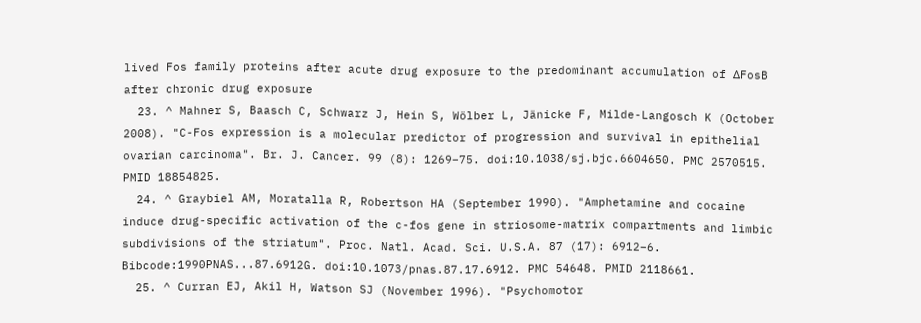lived Fos family proteins after acute drug exposure to the predominant accumulation of ΔFosB after chronic drug exposure
  23. ^ Mahner S, Baasch C, Schwarz J, Hein S, Wölber L, Jänicke F, Milde-Langosch K (October 2008). "C-Fos expression is a molecular predictor of progression and survival in epithelial ovarian carcinoma". Br. J. Cancer. 99 (8): 1269–75. doi:10.1038/sj.bjc.6604650. PMC 2570515. PMID 18854825.
  24. ^ Graybiel AM, Moratalla R, Robertson HA (September 1990). "Amphetamine and cocaine induce drug-specific activation of the c-fos gene in striosome-matrix compartments and limbic subdivisions of the striatum". Proc. Natl. Acad. Sci. U.S.A. 87 (17): 6912–6. Bibcode:1990PNAS...87.6912G. doi:10.1073/pnas.87.17.6912. PMC 54648. PMID 2118661.
  25. ^ Curran EJ, Akil H, Watson SJ (November 1996). "Psychomotor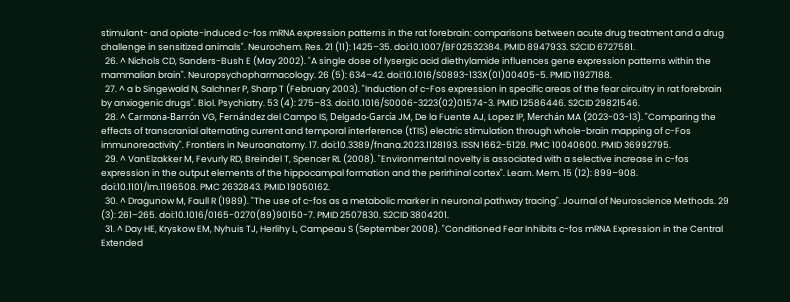stimulant- and opiate-induced c-fos mRNA expression patterns in the rat forebrain: comparisons between acute drug treatment and a drug challenge in sensitized animals". Neurochem. Res. 21 (11): 1425–35. doi:10.1007/BF02532384. PMID 8947933. S2CID 6727581.
  26. ^ Nichols CD, Sanders-Bush E (May 2002). "A single dose of lysergic acid diethylamide influences gene expression patterns within the mammalian brain". Neuropsychopharmacology. 26 (5): 634–42. doi:10.1016/S0893-133X(01)00405-5. PMID 11927188.
  27. ^ a b Singewald N, Salchner P, Sharp T (February 2003). "Induction of c-Fos expression in specific areas of the fear circuitry in rat forebrain by anxiogenic drugs". Biol. Psychiatry. 53 (4): 275–83. doi:10.1016/S0006-3223(02)01574-3. PMID 12586446. S2CID 29821546.
  28. ^ Carmona-Barrón VG, Fernández del Campo IS, Delgado-García JM, De la Fuente AJ, Lopez IP, Merchán MA (2023-03-13). "Comparing the effects of transcranial alternating current and temporal interference (tTIS) electric stimulation through whole-brain mapping of c-Fos immunoreactivity". Frontiers in Neuroanatomy. 17. doi:10.3389/fnana.2023.1128193. ISSN 1662-5129. PMC 10040600. PMID 36992795.
  29. ^ VanElzakker M, Fevurly RD, Breindel T, Spencer RL (2008). "Environmental novelty is associated with a selective increase in c-fos expression in the output elements of the hippocampal formation and the perirhinal cortex". Learn. Mem. 15 (12): 899–908. doi:10.1101/lm.1196508. PMC 2632843. PMID 19050162.
  30. ^ Dragunow M, Faull R (1989). "The use of c-fos as a metabolic marker in neuronal pathway tracing". Journal of Neuroscience Methods. 29 (3): 261–265. doi:10.1016/0165-0270(89)90150-7. PMID 2507830. S2CID 3804201.
  31. ^ Day HE, Kryskow EM, Nyhuis TJ, Herlihy L, Campeau S (September 2008). "Conditioned Fear Inhibits c-fos mRNA Expression in the Central Extended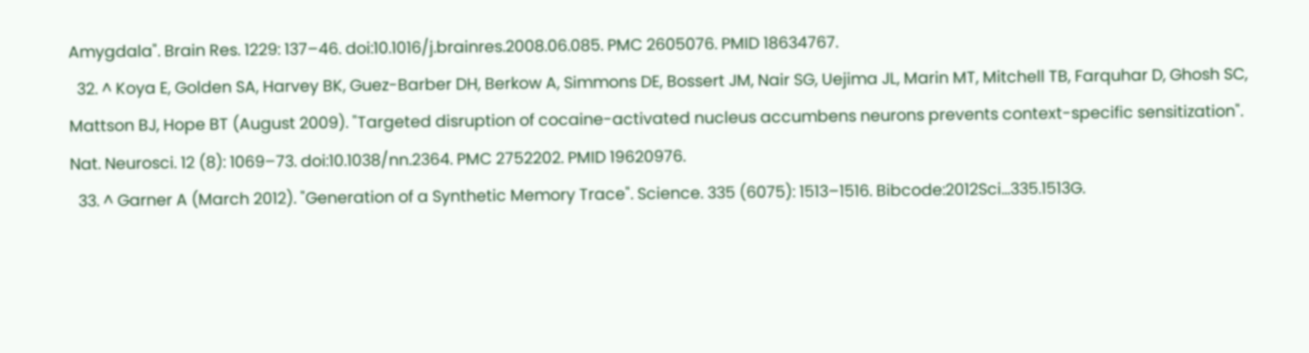Amygdala". Brain Res. 1229: 137–46. doi:10.1016/j.brainres.2008.06.085. PMC 2605076. PMID 18634767.
  32. ^ Koya E, Golden SA, Harvey BK, Guez-Barber DH, Berkow A, Simmons DE, Bossert JM, Nair SG, Uejima JL, Marin MT, Mitchell TB, Farquhar D, Ghosh SC, Mattson BJ, Hope BT (August 2009). "Targeted disruption of cocaine-activated nucleus accumbens neurons prevents context-specific sensitization". Nat. Neurosci. 12 (8): 1069–73. doi:10.1038/nn.2364. PMC 2752202. PMID 19620976.
  33. ^ Garner A (March 2012). "Generation of a Synthetic Memory Trace". Science. 335 (6075): 1513–1516. Bibcode:2012Sci...335.1513G.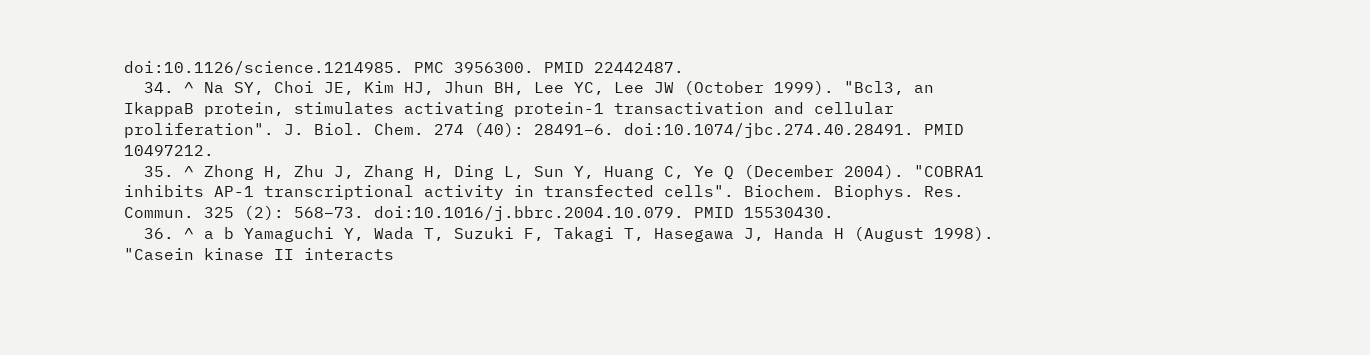doi:10.1126/science.1214985. PMC 3956300. PMID 22442487.
  34. ^ Na SY, Choi JE, Kim HJ, Jhun BH, Lee YC, Lee JW (October 1999). "Bcl3, an IkappaB protein, stimulates activating protein-1 transactivation and cellular proliferation". J. Biol. Chem. 274 (40): 28491–6. doi:10.1074/jbc.274.40.28491. PMID 10497212.
  35. ^ Zhong H, Zhu J, Zhang H, Ding L, Sun Y, Huang C, Ye Q (December 2004). "COBRA1 inhibits AP-1 transcriptional activity in transfected cells". Biochem. Biophys. Res. Commun. 325 (2): 568–73. doi:10.1016/j.bbrc.2004.10.079. PMID 15530430.
  36. ^ a b Yamaguchi Y, Wada T, Suzuki F, Takagi T, Hasegawa J, Handa H (August 1998). "Casein kinase II interacts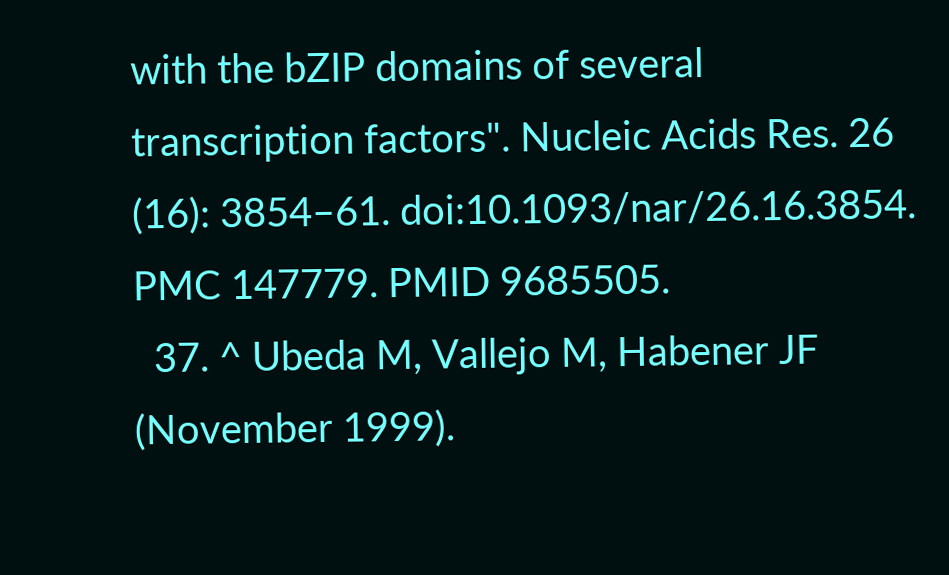with the bZIP domains of several transcription factors". Nucleic Acids Res. 26 (16): 3854–61. doi:10.1093/nar/26.16.3854. PMC 147779. PMID 9685505.
  37. ^ Ubeda M, Vallejo M, Habener JF (November 1999).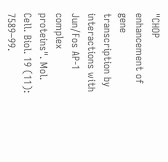"CHOP enhancement of gene transcription by interactions with Jun/Fos AP-1 complex proteins". Mol. Cell. Biol. 19 (11): 7589–99.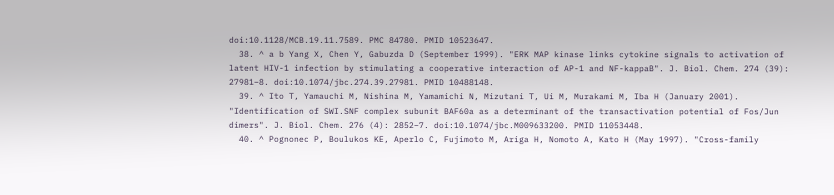doi:10.1128/MCB.19.11.7589. PMC 84780. PMID 10523647.
  38. ^ a b Yang X, Chen Y, Gabuzda D (September 1999). "ERK MAP kinase links cytokine signals to activation of latent HIV-1 infection by stimulating a cooperative interaction of AP-1 and NF-kappaB". J. Biol. Chem. 274 (39): 27981–8. doi:10.1074/jbc.274.39.27981. PMID 10488148.
  39. ^ Ito T, Yamauchi M, Nishina M, Yamamichi N, Mizutani T, Ui M, Murakami M, Iba H (January 2001). "Identification of SWI.SNF complex subunit BAF60a as a determinant of the transactivation potential of Fos/Jun dimers". J. Biol. Chem. 276 (4): 2852–7. doi:10.1074/jbc.M009633200. PMID 11053448.
  40. ^ Pognonec P, Boulukos KE, Aperlo C, Fujimoto M, Ariga H, Nomoto A, Kato H (May 1997). "Cross-family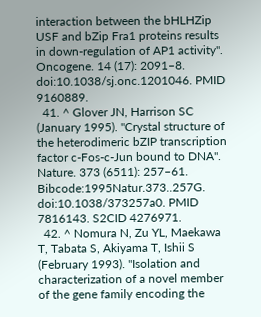interaction between the bHLHZip USF and bZip Fra1 proteins results in down-regulation of AP1 activity". Oncogene. 14 (17): 2091–8. doi:10.1038/sj.onc.1201046. PMID 9160889.
  41. ^ Glover JN, Harrison SC (January 1995). "Crystal structure of the heterodimeric bZIP transcription factor c-Fos-c-Jun bound to DNA". Nature. 373 (6511): 257–61. Bibcode:1995Natur.373..257G. doi:10.1038/373257a0. PMID 7816143. S2CID 4276971.
  42. ^ Nomura N, Zu YL, Maekawa T, Tabata S, Akiyama T, Ishii S (February 1993). "Isolation and characterization of a novel member of the gene family encoding the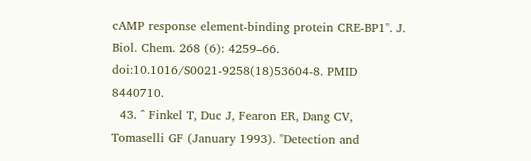cAMP response element-binding protein CRE-BP1". J. Biol. Chem. 268 (6): 4259–66. doi:10.1016/S0021-9258(18)53604-8. PMID 8440710.
  43. ^ Finkel T, Duc J, Fearon ER, Dang CV, Tomaselli GF (January 1993). "Detection and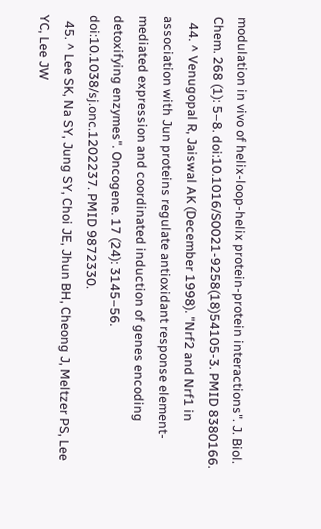modulation in vivo of helix-loop-helix protein-protein interactions". J. Biol. Chem. 268 (1): 5–8. doi:10.1016/S0021-9258(18)54105-3. PMID 8380166.
  44. ^ Venugopal R, Jaiswal AK (December 1998). "Nrf2 and Nrf1 in association with Jun proteins regulate antioxidant response element-mediated expression and coordinated induction of genes encoding detoxifying enzymes". Oncogene. 17 (24): 3145–56. doi:10.1038/sj.onc.1202237. PMID 9872330.
  45. ^ Lee SK, Na SY, Jung SY, Choi JE, Jhun BH, Cheong J, Meltzer PS, Lee YC, Lee JW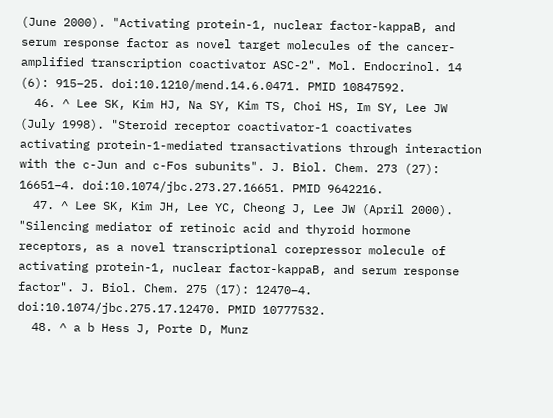(June 2000). "Activating protein-1, nuclear factor-kappaB, and serum response factor as novel target molecules of the cancer-amplified transcription coactivator ASC-2". Mol. Endocrinol. 14 (6): 915–25. doi:10.1210/mend.14.6.0471. PMID 10847592.
  46. ^ Lee SK, Kim HJ, Na SY, Kim TS, Choi HS, Im SY, Lee JW (July 1998). "Steroid receptor coactivator-1 coactivates activating protein-1-mediated transactivations through interaction with the c-Jun and c-Fos subunits". J. Biol. Chem. 273 (27): 16651–4. doi:10.1074/jbc.273.27.16651. PMID 9642216.
  47. ^ Lee SK, Kim JH, Lee YC, Cheong J, Lee JW (April 2000). "Silencing mediator of retinoic acid and thyroid hormone receptors, as a novel transcriptional corepressor molecule of activating protein-1, nuclear factor-kappaB, and serum response factor". J. Biol. Chem. 275 (17): 12470–4. doi:10.1074/jbc.275.17.12470. PMID 10777532.
  48. ^ a b Hess J, Porte D, Munz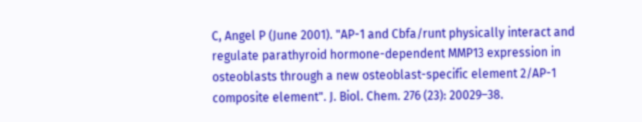C, Angel P (June 2001). "AP-1 and Cbfa/runt physically interact and regulate parathyroid hormone-dependent MMP13 expression in osteoblasts through a new osteoblast-specific element 2/AP-1 composite element". J. Biol. Chem. 276 (23): 20029–38.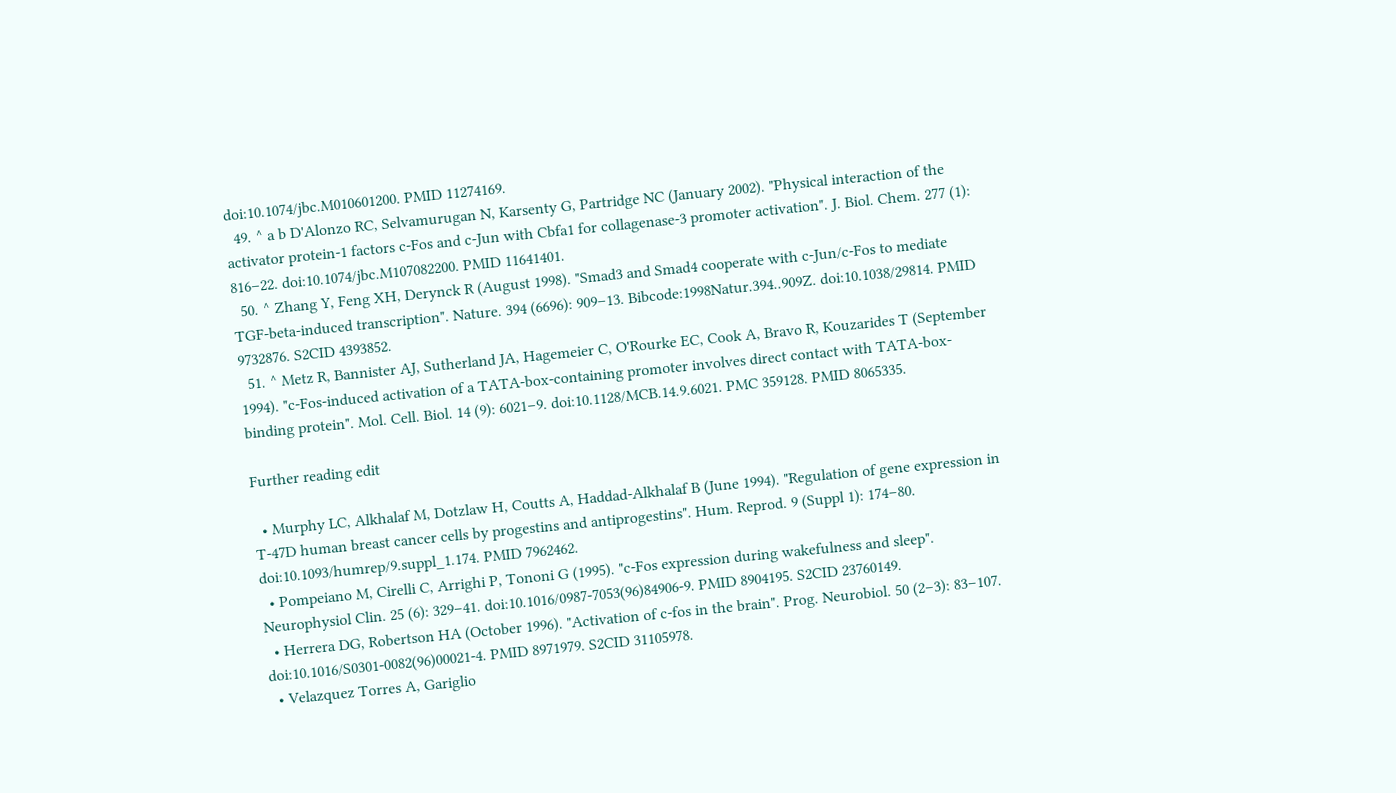doi:10.1074/jbc.M010601200. PMID 11274169.
  49. ^ a b D'Alonzo RC, Selvamurugan N, Karsenty G, Partridge NC (January 2002). "Physical interaction of the activator protein-1 factors c-Fos and c-Jun with Cbfa1 for collagenase-3 promoter activation". J. Biol. Chem. 277 (1): 816–22. doi:10.1074/jbc.M107082200. PMID 11641401.
  50. ^ Zhang Y, Feng XH, Derynck R (August 1998). "Smad3 and Smad4 cooperate with c-Jun/c-Fos to mediate TGF-beta-induced transcription". Nature. 394 (6696): 909–13. Bibcode:1998Natur.394..909Z. doi:10.1038/29814. PMID 9732876. S2CID 4393852.
  51. ^ Metz R, Bannister AJ, Sutherland JA, Hagemeier C, O'Rourke EC, Cook A, Bravo R, Kouzarides T (September 1994). "c-Fos-induced activation of a TATA-box-containing promoter involves direct contact with TATA-box-binding protein". Mol. Cell. Biol. 14 (9): 6021–9. doi:10.1128/MCB.14.9.6021. PMC 359128. PMID 8065335.

Further reading edit

  • Murphy LC, Alkhalaf M, Dotzlaw H, Coutts A, Haddad-Alkhalaf B (June 1994). "Regulation of gene expression in T-47D human breast cancer cells by progestins and antiprogestins". Hum. Reprod. 9 (Suppl 1): 174–80. doi:10.1093/humrep/9.suppl_1.174. PMID 7962462.
  • Pompeiano M, Cirelli C, Arrighi P, Tononi G (1995). "c-Fos expression during wakefulness and sleep". Neurophysiol Clin. 25 (6): 329–41. doi:10.1016/0987-7053(96)84906-9. PMID 8904195. S2CID 23760149.
  • Herrera DG, Robertson HA (October 1996). "Activation of c-fos in the brain". Prog. Neurobiol. 50 (2–3): 83–107. doi:10.1016/S0301-0082(96)00021-4. PMID 8971979. S2CID 31105978.
  • Velazquez Torres A, Gariglio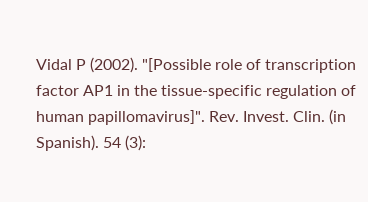Vidal P (2002). "[Possible role of transcription factor AP1 in the tissue-specific regulation of human papillomavirus]". Rev. Invest. Clin. (in Spanish). 54 (3):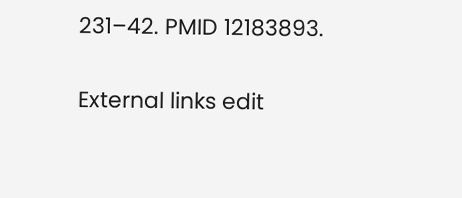231–42. PMID 12183893.

External links edit